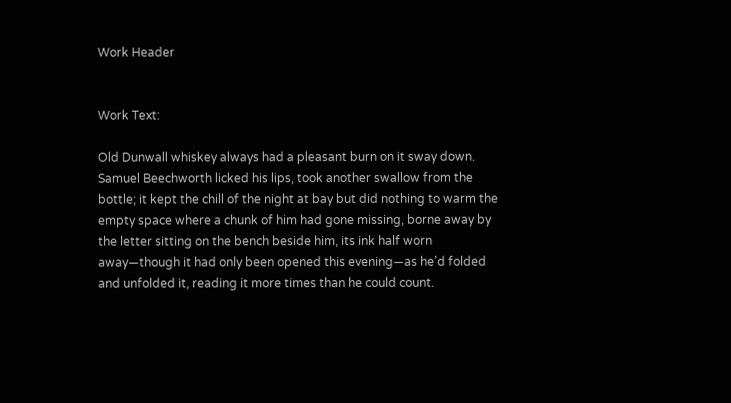Work Header


Work Text:

Old Dunwall whiskey always had a pleasant burn on it sway down. Samuel Beechworth licked his lips, took another swallow from the bottle; it kept the chill of the night at bay but did nothing to warm the empty space where a chunk of him had gone missing, borne away by the letter sitting on the bench beside him, its ink half worn away—though it had only been opened this evening—as he’d folded and unfolded it, reading it more times than he could count.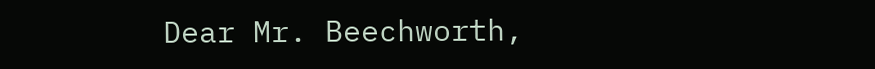Dear Mr. Beechworth,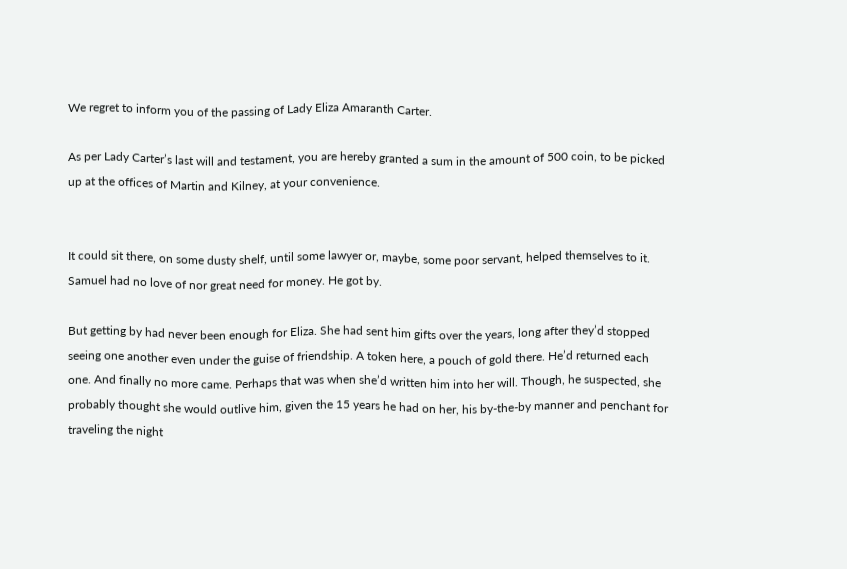We regret to inform you of the passing of Lady Eliza Amaranth Carter.

As per Lady Carter’s last will and testament, you are hereby granted a sum in the amount of 500 coin, to be picked up at the offices of Martin and Kilney, at your convenience.


It could sit there, on some dusty shelf, until some lawyer or, maybe, some poor servant, helped themselves to it. Samuel had no love of nor great need for money. He got by.

But getting by had never been enough for Eliza. She had sent him gifts over the years, long after they’d stopped seeing one another even under the guise of friendship. A token here, a pouch of gold there. He’d returned each one. And finally no more came. Perhaps that was when she’d written him into her will. Though, he suspected, she probably thought she would outlive him, given the 15 years he had on her, his by-the-by manner and penchant for traveling the night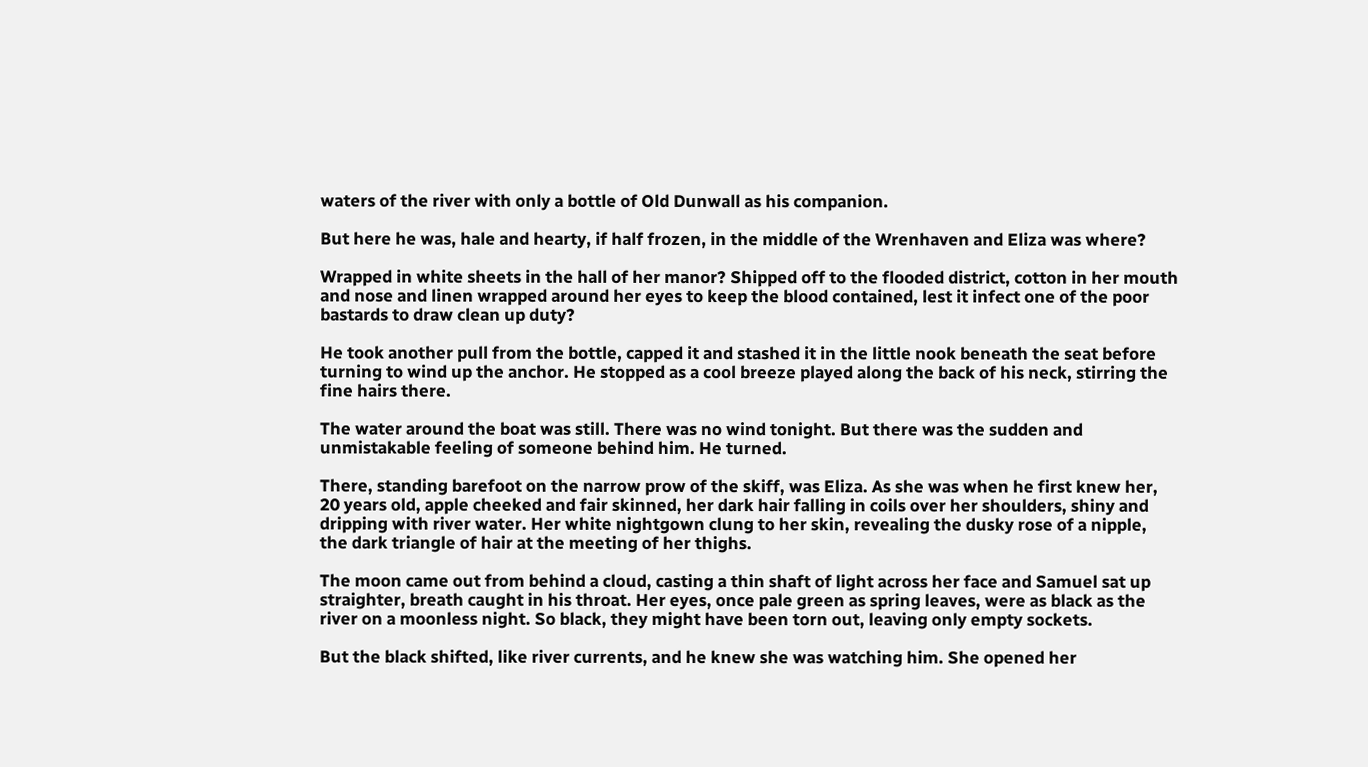waters of the river with only a bottle of Old Dunwall as his companion.

But here he was, hale and hearty, if half frozen, in the middle of the Wrenhaven and Eliza was where?

Wrapped in white sheets in the hall of her manor? Shipped off to the flooded district, cotton in her mouth and nose and linen wrapped around her eyes to keep the blood contained, lest it infect one of the poor bastards to draw clean up duty?

He took another pull from the bottle, capped it and stashed it in the little nook beneath the seat before turning to wind up the anchor. He stopped as a cool breeze played along the back of his neck, stirring the fine hairs there.

The water around the boat was still. There was no wind tonight. But there was the sudden and unmistakable feeling of someone behind him. He turned.

There, standing barefoot on the narrow prow of the skiff, was Eliza. As she was when he first knew her, 20 years old, apple cheeked and fair skinned, her dark hair falling in coils over her shoulders, shiny and dripping with river water. Her white nightgown clung to her skin, revealing the dusky rose of a nipple, the dark triangle of hair at the meeting of her thighs.

The moon came out from behind a cloud, casting a thin shaft of light across her face and Samuel sat up straighter, breath caught in his throat. Her eyes, once pale green as spring leaves, were as black as the river on a moonless night. So black, they might have been torn out, leaving only empty sockets.

But the black shifted, like river currents, and he knew she was watching him. She opened her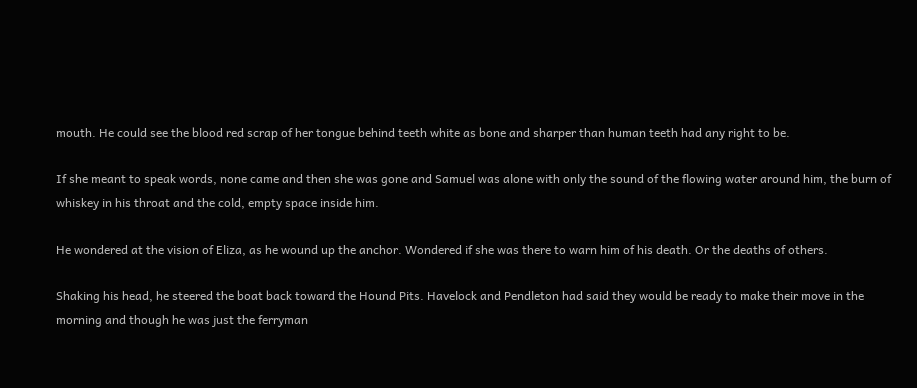mouth. He could see the blood red scrap of her tongue behind teeth white as bone and sharper than human teeth had any right to be.

If she meant to speak words, none came and then she was gone and Samuel was alone with only the sound of the flowing water around him, the burn of whiskey in his throat and the cold, empty space inside him.

He wondered at the vision of Eliza, as he wound up the anchor. Wondered if she was there to warn him of his death. Or the deaths of others.

Shaking his head, he steered the boat back toward the Hound Pits. Havelock and Pendleton had said they would be ready to make their move in the morning and though he was just the ferryman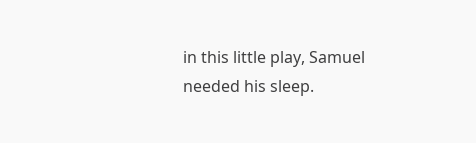in this little play, Samuel needed his sleep.